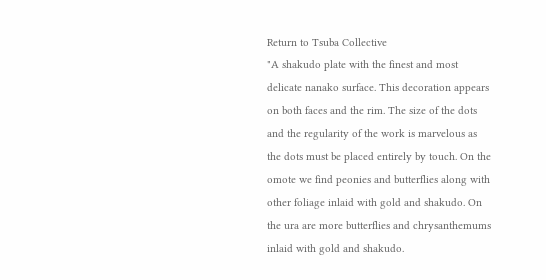Return to Tsuba Collective
"A shakudo plate with the finest and most delicate nanako surface. This decoration appears on both faces and the rim. The size of the dots and the regularity of the work is marvelous as the dots must be placed entirely by touch. On the omote we find peonies and butterflies along with other foliage inlaid with gold and shakudo. On the ura are more butterflies and chrysanthemums inlaid with gold and shakudo.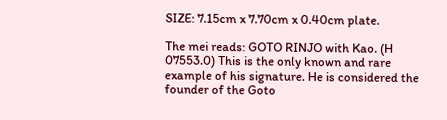SIZE: 7.15cm x 7.70cm x 0.40cm plate.

The mei reads: GOTO RINJO with Kao. (H 07553.0) This is the only known and rare example of his signature. He is considered the founder of the Goto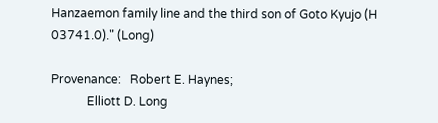Hanzaemon family line and the third son of Goto Kyujo (H 03741.0)." (Long)

Provenance:   Robert E. Haynes;
            Elliott D. Long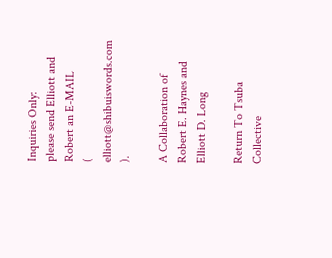Inquiries Only:
please send Elliott and Robert an E-MAIL
( elliott@shibuiswords.com ).

A Collaboration of Robert E. Haynes and Elliott D. Long

Return To Tsuba Collective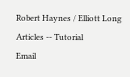Robert Haynes / Elliott Long    Articles -- Tutorial
Email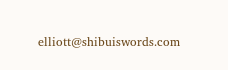elliott@shibuiswords.com